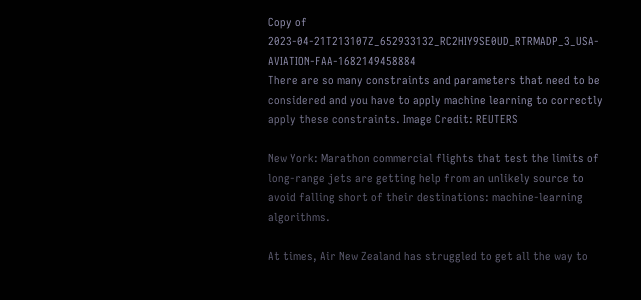Copy of 2023-04-21T213107Z_652933132_RC2HIY9SE0UD_RTRMADP_3_USA-AVIATION-FAA-1682149458884
There are so many constraints and parameters that need to be considered and you have to apply machine learning to correctly apply these constraints. Image Credit: REUTERS

New York: Marathon commercial flights that test the limits of long-range jets are getting help from an unlikely source to avoid falling short of their destinations: machine-learning algorithms.

At times, Air New Zealand has struggled to get all the way to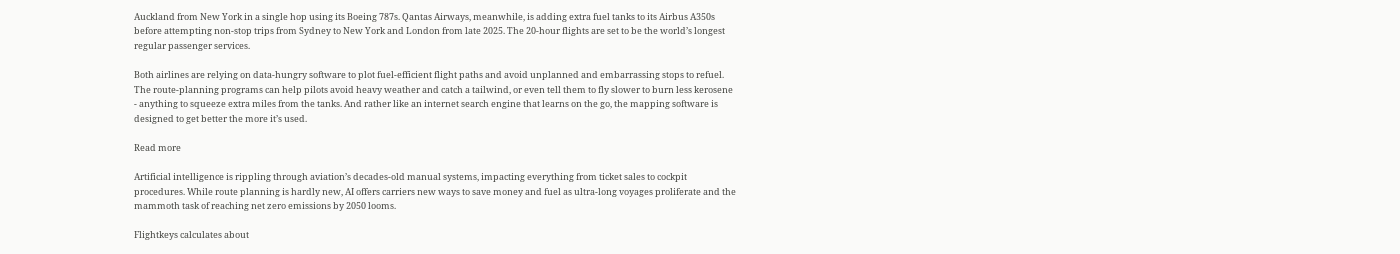Auckland from New York in a single hop using its Boeing 787s. Qantas Airways, meanwhile, is adding extra fuel tanks to its Airbus A350s before attempting non-stop trips from Sydney to New York and London from late 2025. The 20-hour flights are set to be the world’s longest regular passenger services.

Both airlines are relying on data-hungry software to plot fuel-efficient flight paths and avoid unplanned and embarrassing stops to refuel. The route-planning programs can help pilots avoid heavy weather and catch a tailwind, or even tell them to fly slower to burn less kerosene - anything to squeeze extra miles from the tanks. And rather like an internet search engine that learns on the go, the mapping software is designed to get better the more it’s used.

Read more

Artificial intelligence is rippling through aviation’s decades-old manual systems, impacting everything from ticket sales to cockpit procedures. While route planning is hardly new, AI offers carriers new ways to save money and fuel as ultra-long voyages proliferate and the mammoth task of reaching net zero emissions by 2050 looms.

Flightkeys calculates about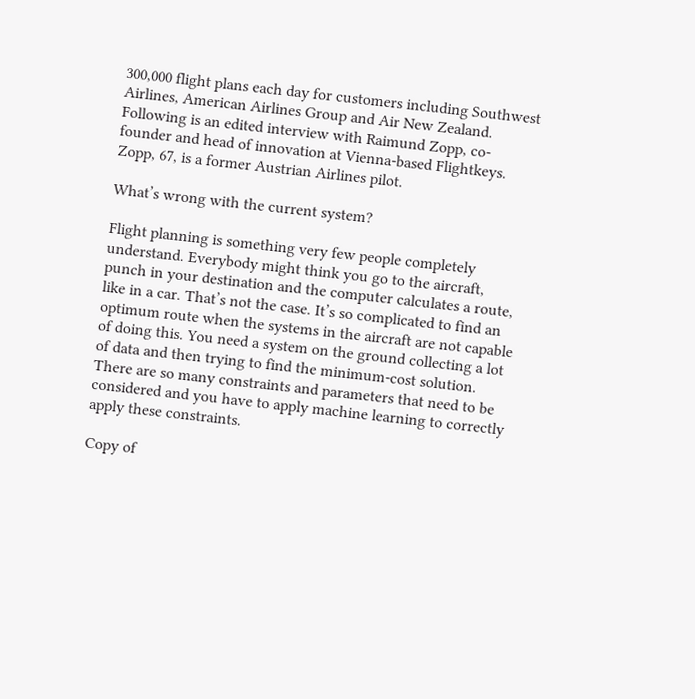300,000 flight plans each day for customers including Southwest Airlines, American Airlines Group and Air New Zealand. Following is an edited interview with Raimund Zopp, co-founder and head of innovation at Vienna-based Flightkeys. Zopp, 67, is a former Austrian Airlines pilot.

What’s wrong with the current system?

Flight planning is something very few people completely understand. Everybody might think you go to the aircraft, punch in your destination and the computer calculates a route, like in a car. That’s not the case. It’s so complicated to find an optimum route when the systems in the aircraft are not capable of doing this. You need a system on the ground collecting a lot of data and then trying to find the minimum-cost solution. There are so many constraints and parameters that need to be considered and you have to apply machine learning to correctly apply these constraints.

Copy of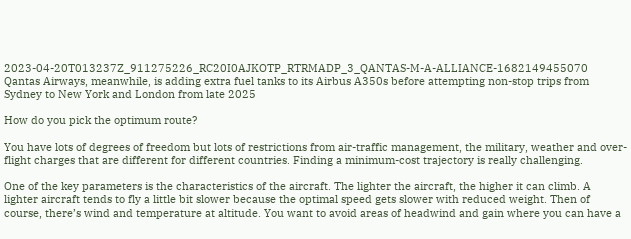2023-04-20T013237Z_911275226_RC20I0AJKOTP_RTRMADP_3_QANTAS-M-A-ALLIANCE-1682149455070
Qantas Airways, meanwhile, is adding extra fuel tanks to its Airbus A350s before attempting non-stop trips from Sydney to New York and London from late 2025

How do you pick the optimum route?

You have lots of degrees of freedom but lots of restrictions from air-traffic management, the military, weather and over-flight charges that are different for different countries. Finding a minimum-cost trajectory is really challenging.

One of the key parameters is the characteristics of the aircraft. The lighter the aircraft, the higher it can climb. A lighter aircraft tends to fly a little bit slower because the optimal speed gets slower with reduced weight. Then of course, there’s wind and temperature at altitude. You want to avoid areas of headwind and gain where you can have a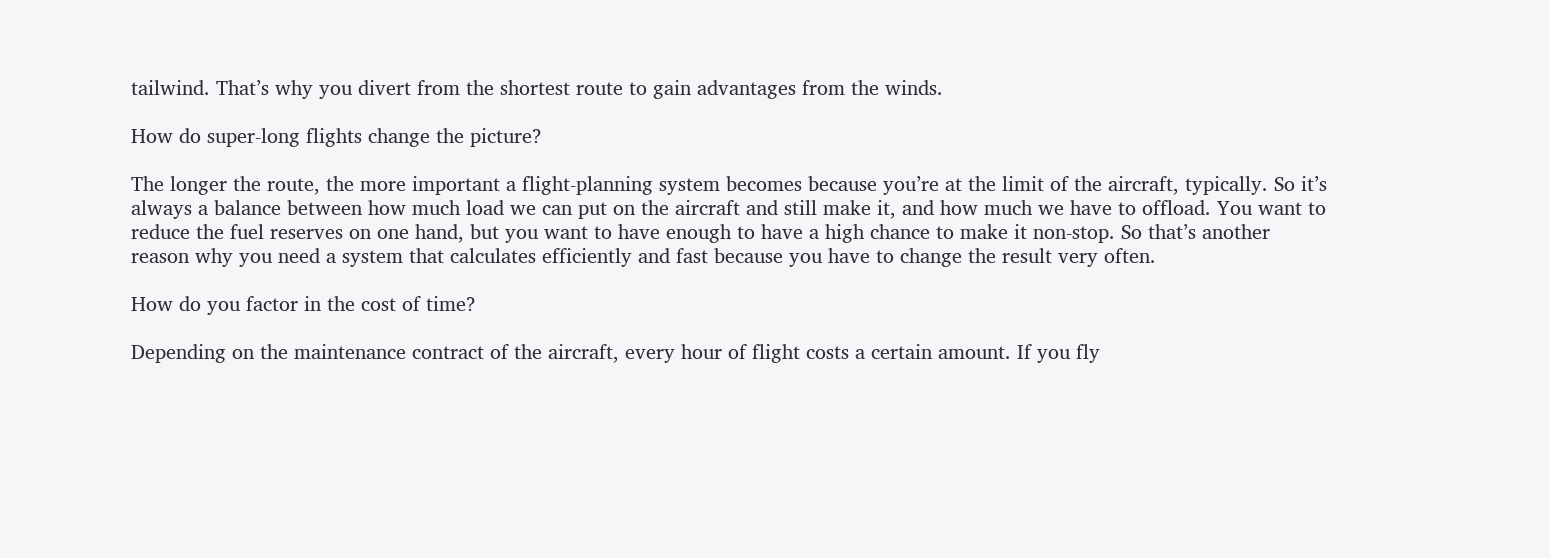tailwind. That’s why you divert from the shortest route to gain advantages from the winds.

How do super-long flights change the picture?

The longer the route, the more important a flight-planning system becomes because you’re at the limit of the aircraft, typically. So it’s always a balance between how much load we can put on the aircraft and still make it, and how much we have to offload. You want to reduce the fuel reserves on one hand, but you want to have enough to have a high chance to make it non-stop. So that’s another reason why you need a system that calculates efficiently and fast because you have to change the result very often.

How do you factor in the cost of time?

Depending on the maintenance contract of the aircraft, every hour of flight costs a certain amount. If you fly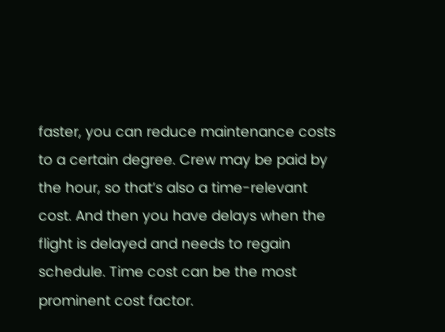faster, you can reduce maintenance costs to a certain degree. Crew may be paid by the hour, so that’s also a time-relevant cost. And then you have delays when the flight is delayed and needs to regain schedule. Time cost can be the most prominent cost factor.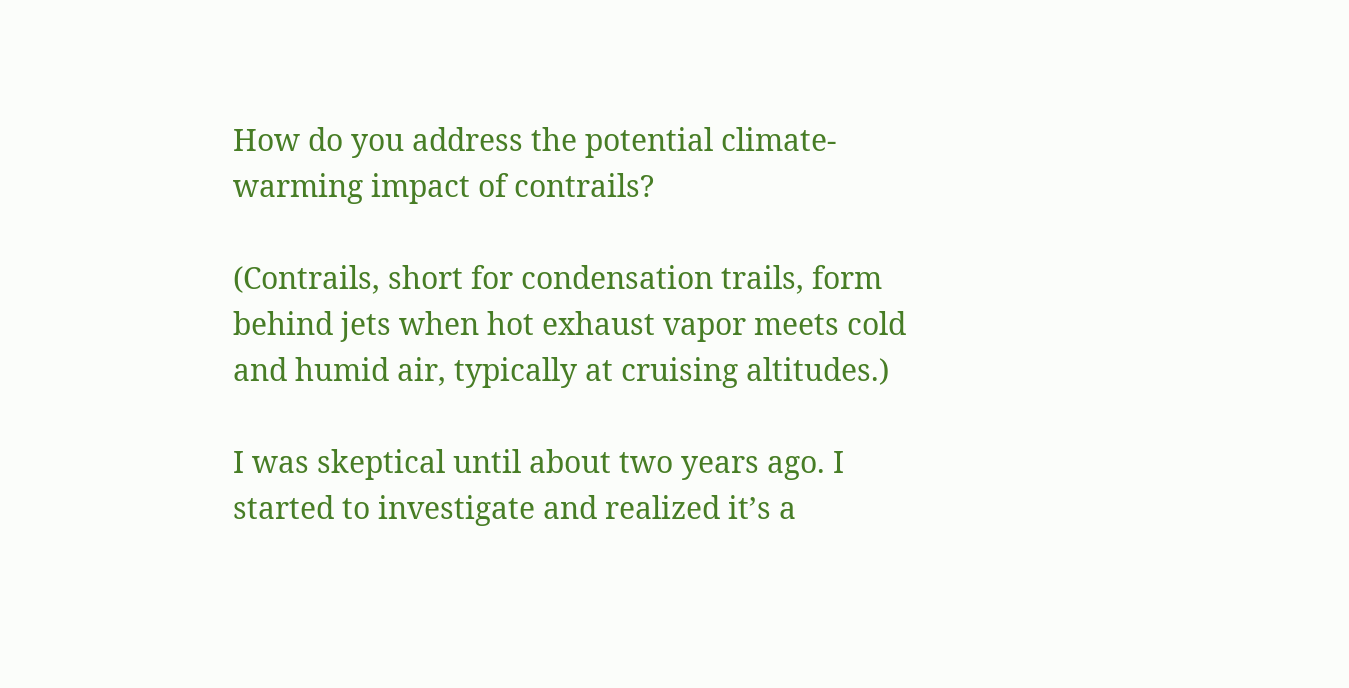How do you address the potential climate-warming impact of contrails?

(Contrails, short for condensation trails, form behind jets when hot exhaust vapor meets cold and humid air, typically at cruising altitudes.)

I was skeptical until about two years ago. I started to investigate and realized it’s a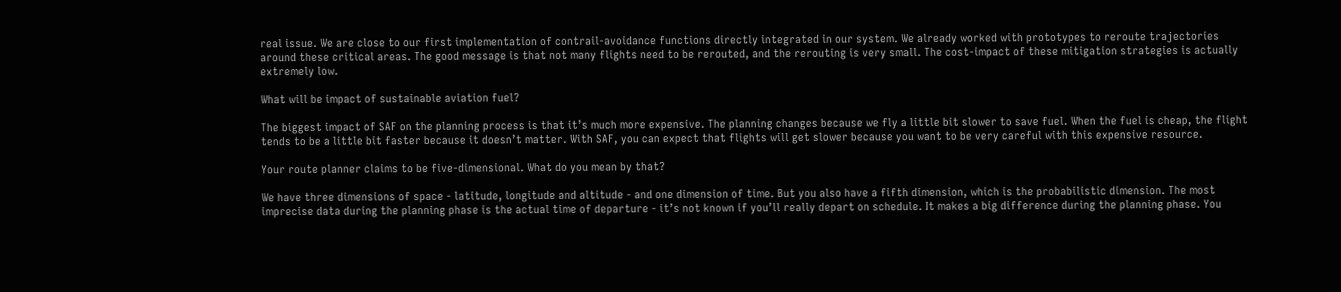real issue. We are close to our first implementation of contrail-avoidance functions directly integrated in our system. We already worked with prototypes to reroute trajectories around these critical areas. The good message is that not many flights need to be rerouted, and the rerouting is very small. The cost-impact of these mitigation strategies is actually extremely low.

What will be impact of sustainable aviation fuel?

The biggest impact of SAF on the planning process is that it’s much more expensive. The planning changes because we fly a little bit slower to save fuel. When the fuel is cheap, the flight tends to be a little bit faster because it doesn’t matter. With SAF, you can expect that flights will get slower because you want to be very careful with this expensive resource.

Your route planner claims to be five-dimensional. What do you mean by that?

We have three dimensions of space - latitude, longitude and altitude - and one dimension of time. But you also have a fifth dimension, which is the probabilistic dimension. The most imprecise data during the planning phase is the actual time of departure - it’s not known if you’ll really depart on schedule. It makes a big difference during the planning phase. You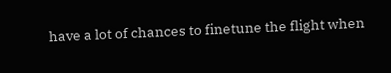have a lot of chances to finetune the flight when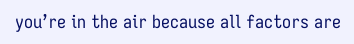you’re in the air because all factors are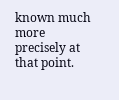known much more precisely at that point.